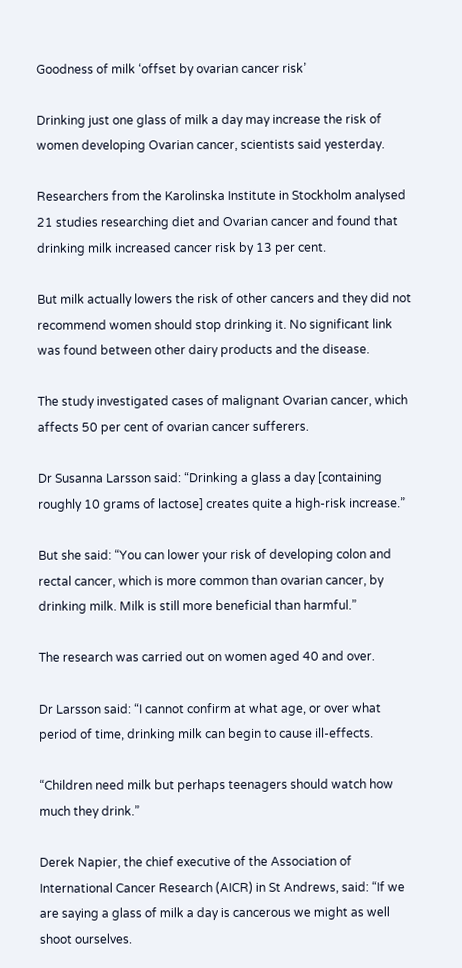Goodness of milk ‘offset by ovarian cancer risk’

Drinking just one glass of milk a day may increase the risk of women developing Ovarian cancer, scientists said yesterday.

Researchers from the Karolinska Institute in Stockholm analysed 21 studies researching diet and Ovarian cancer and found that drinking milk increased cancer risk by 13 per cent.

But milk actually lowers the risk of other cancers and they did not recommend women should stop drinking it. No significant link was found between other dairy products and the disease.

The study investigated cases of malignant Ovarian cancer, which affects 50 per cent of ovarian cancer sufferers.

Dr Susanna Larsson said: “Drinking a glass a day [containing roughly 10 grams of lactose] creates quite a high-risk increase.”

But she said: “You can lower your risk of developing colon and rectal cancer, which is more common than ovarian cancer, by drinking milk. Milk is still more beneficial than harmful.”

The research was carried out on women aged 40 and over.

Dr Larsson said: “I cannot confirm at what age, or over what period of time, drinking milk can begin to cause ill-effects.

“Children need milk but perhaps teenagers should watch how much they drink.”

Derek Napier, the chief executive of the Association of International Cancer Research (AICR) in St Andrews, said: “If we are saying a glass of milk a day is cancerous we might as well shoot ourselves.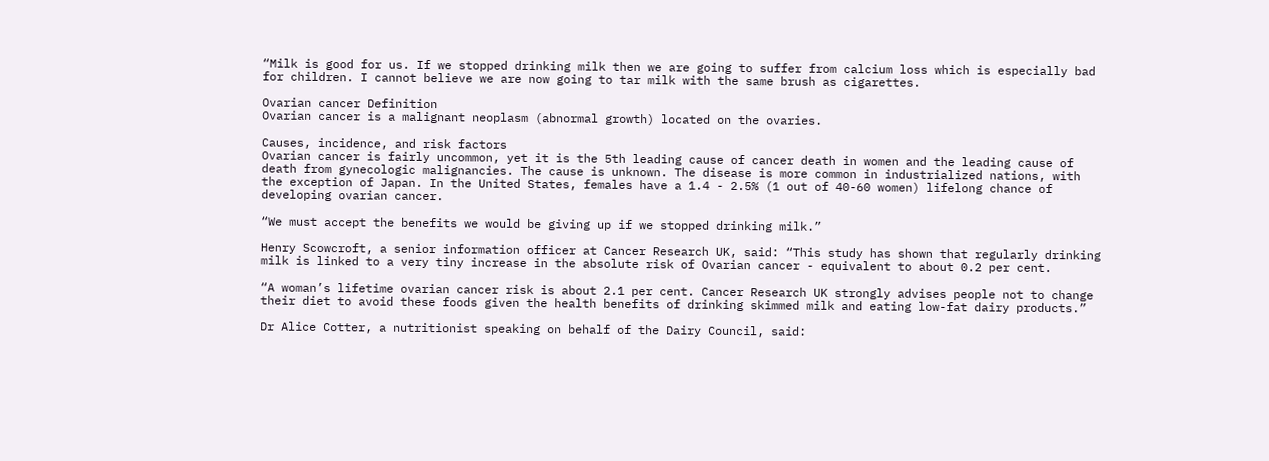“Milk is good for us. If we stopped drinking milk then we are going to suffer from calcium loss which is especially bad for children. I cannot believe we are now going to tar milk with the same brush as cigarettes.

Ovarian cancer Definition
Ovarian cancer is a malignant neoplasm (abnormal growth) located on the ovaries.

Causes, incidence, and risk factors
Ovarian cancer is fairly uncommon, yet it is the 5th leading cause of cancer death in women and the leading cause of death from gynecologic malignancies. The cause is unknown. The disease is more common in industrialized nations, with the exception of Japan. In the United States, females have a 1.4 - 2.5% (1 out of 40-60 women) lifelong chance of developing ovarian cancer.

“We must accept the benefits we would be giving up if we stopped drinking milk.”

Henry Scowcroft, a senior information officer at Cancer Research UK, said: “This study has shown that regularly drinking milk is linked to a very tiny increase in the absolute risk of Ovarian cancer - equivalent to about 0.2 per cent.

“A woman’s lifetime ovarian cancer risk is about 2.1 per cent. Cancer Research UK strongly advises people not to change their diet to avoid these foods given the health benefits of drinking skimmed milk and eating low-fat dairy products.”

Dr Alice Cotter, a nutritionist speaking on behalf of the Dairy Council, said: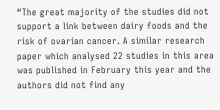“The great majority of the studies did not support a link between dairy foods and the risk of ovarian cancer. A similar research paper which analysed 22 studies in this area was published in February this year and the authors did not find any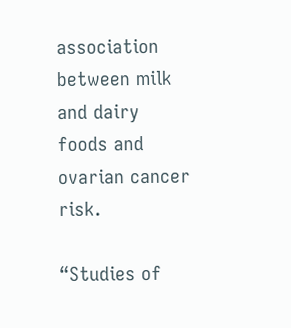association between milk and dairy foods and ovarian cancer risk.

“Studies of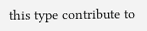this type contribute to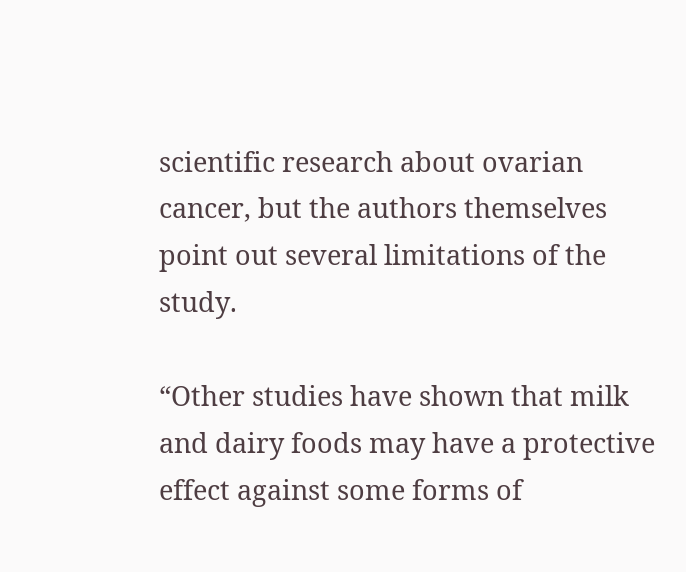scientific research about ovarian cancer, but the authors themselves point out several limitations of the study.

“Other studies have shown that milk and dairy foods may have a protective effect against some forms of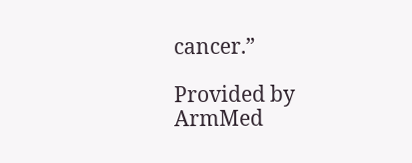cancer.”

Provided by ArmMed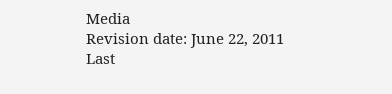Media
Revision date: June 22, 2011
Last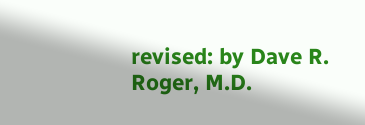revised: by Dave R. Roger, M.D.